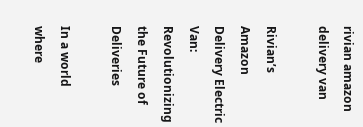rivian amazon delivery van

Rivian’s Amazon Delivery Electric Van: Revolutionizing the Future of Deliveries

In a world where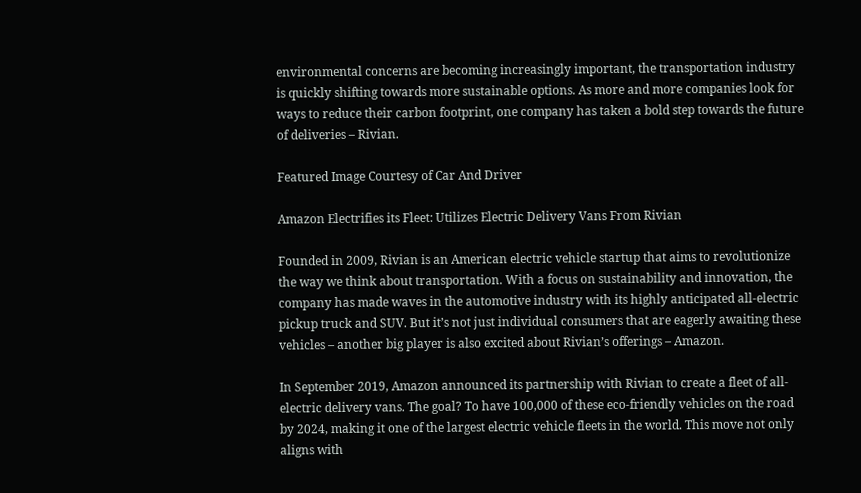environmental concerns are becoming increasingly important, the transportation industry is quickly shifting towards more sustainable options. As more and more companies look for ways to reduce their carbon footprint, one company has taken a bold step towards the future of deliveries – Rivian.

Featured Image Courtesy of Car And Driver

Amazon Electrifies its Fleet: Utilizes Electric Delivery Vans From Rivian

Founded in 2009, Rivian is an American electric vehicle startup that aims to revolutionize the way we think about transportation. With a focus on sustainability and innovation, the company has made waves in the automotive industry with its highly anticipated all-electric pickup truck and SUV. But it’s not just individual consumers that are eagerly awaiting these vehicles – another big player is also excited about Rivian’s offerings – Amazon.

In September 2019, Amazon announced its partnership with Rivian to create a fleet of all-electric delivery vans. The goal? To have 100,000 of these eco-friendly vehicles on the road by 2024, making it one of the largest electric vehicle fleets in the world. This move not only aligns with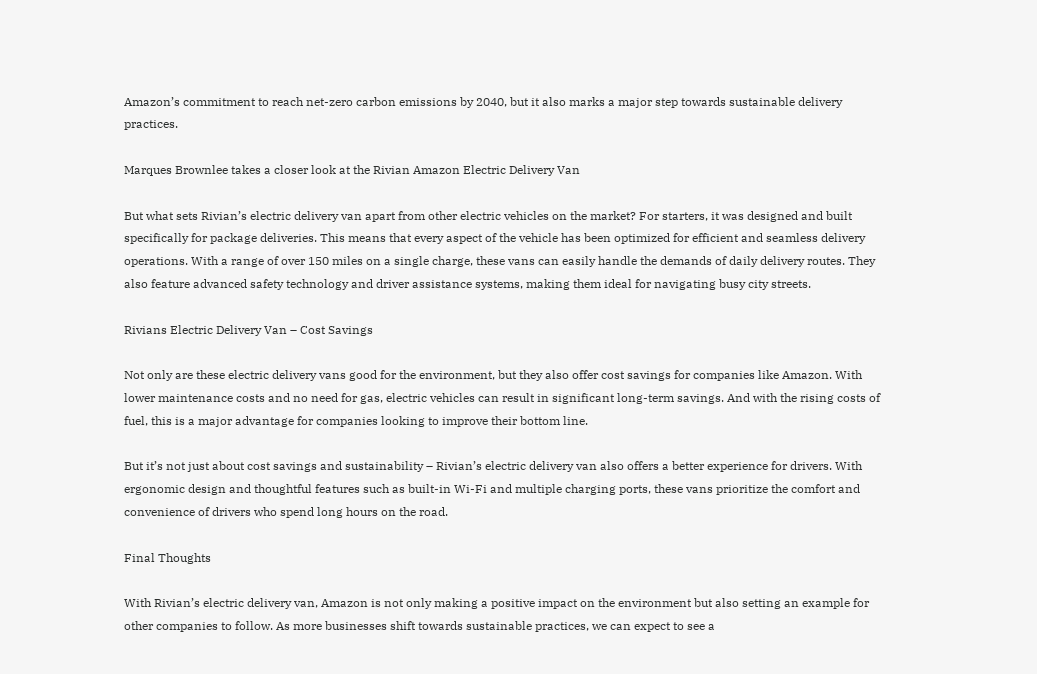Amazon’s commitment to reach net-zero carbon emissions by 2040, but it also marks a major step towards sustainable delivery practices.

Marques Brownlee takes a closer look at the Rivian Amazon Electric Delivery Van

But what sets Rivian’s electric delivery van apart from other electric vehicles on the market? For starters, it was designed and built specifically for package deliveries. This means that every aspect of the vehicle has been optimized for efficient and seamless delivery operations. With a range of over 150 miles on a single charge, these vans can easily handle the demands of daily delivery routes. They also feature advanced safety technology and driver assistance systems, making them ideal for navigating busy city streets.

Rivians Electric Delivery Van – Cost Savings

Not only are these electric delivery vans good for the environment, but they also offer cost savings for companies like Amazon. With lower maintenance costs and no need for gas, electric vehicles can result in significant long-term savings. And with the rising costs of fuel, this is a major advantage for companies looking to improve their bottom line.

But it’s not just about cost savings and sustainability – Rivian’s electric delivery van also offers a better experience for drivers. With ergonomic design and thoughtful features such as built-in Wi-Fi and multiple charging ports, these vans prioritize the comfort and convenience of drivers who spend long hours on the road.

Final Thoughts

With Rivian’s electric delivery van, Amazon is not only making a positive impact on the environment but also setting an example for other companies to follow. As more businesses shift towards sustainable practices, we can expect to see a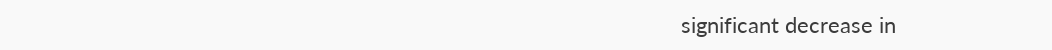significant decrease in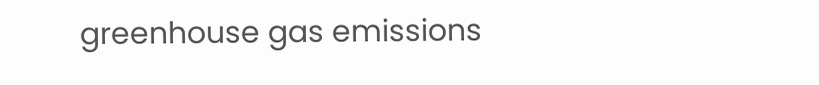greenhouse gas emissions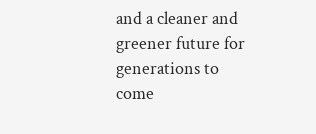and a cleaner and greener future for generations to come